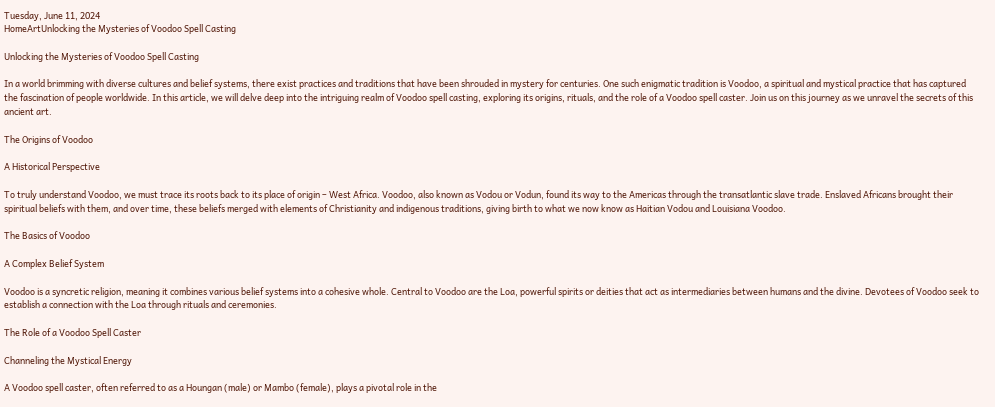Tuesday, June 11, 2024
HomeArtUnlocking the Mysteries of Voodoo Spell Casting

Unlocking the Mysteries of Voodoo Spell Casting

In a world brimming with diverse cultures and belief systems, there exist practices and traditions that have been shrouded in mystery for centuries. One such enigmatic tradition is Voodoo, a spiritual and mystical practice that has captured the fascination of people worldwide. In this article, we will delve deep into the intriguing realm of Voodoo spell casting, exploring its origins, rituals, and the role of a Voodoo spell caster. Join us on this journey as we unravel the secrets of this ancient art.

The Origins of Voodoo

A Historical Perspective

To truly understand Voodoo, we must trace its roots back to its place of origin – West Africa. Voodoo, also known as Vodou or Vodun, found its way to the Americas through the transatlantic slave trade. Enslaved Africans brought their spiritual beliefs with them, and over time, these beliefs merged with elements of Christianity and indigenous traditions, giving birth to what we now know as Haitian Vodou and Louisiana Voodoo.

The Basics of Voodoo

A Complex Belief System

Voodoo is a syncretic religion, meaning it combines various belief systems into a cohesive whole. Central to Voodoo are the Loa, powerful spirits or deities that act as intermediaries between humans and the divine. Devotees of Voodoo seek to establish a connection with the Loa through rituals and ceremonies.

The Role of a Voodoo Spell Caster

Channeling the Mystical Energy

A Voodoo spell caster, often referred to as a Houngan (male) or Mambo (female), plays a pivotal role in the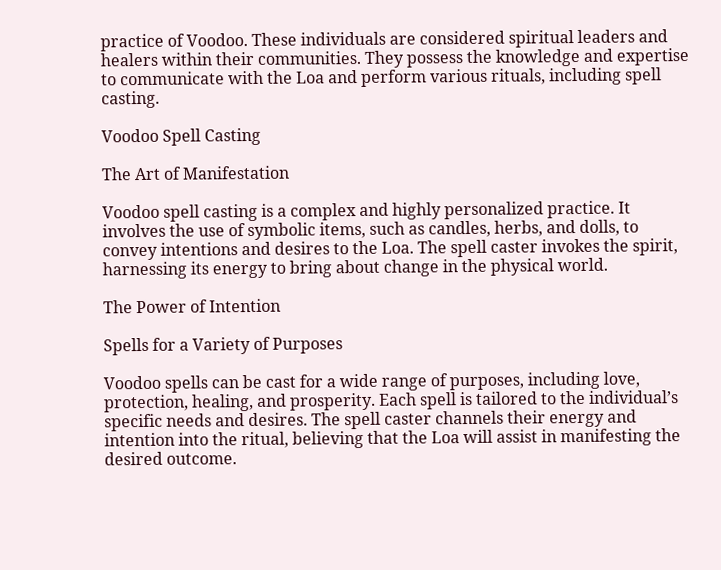practice of Voodoo. These individuals are considered spiritual leaders and healers within their communities. They possess the knowledge and expertise to communicate with the Loa and perform various rituals, including spell casting.

Voodoo Spell Casting

The Art of Manifestation

Voodoo spell casting is a complex and highly personalized practice. It involves the use of symbolic items, such as candles, herbs, and dolls, to convey intentions and desires to the Loa. The spell caster invokes the spirit, harnessing its energy to bring about change in the physical world.

The Power of Intention

Spells for a Variety of Purposes

Voodoo spells can be cast for a wide range of purposes, including love, protection, healing, and prosperity. Each spell is tailored to the individual’s specific needs and desires. The spell caster channels their energy and intention into the ritual, believing that the Loa will assist in manifesting the desired outcome.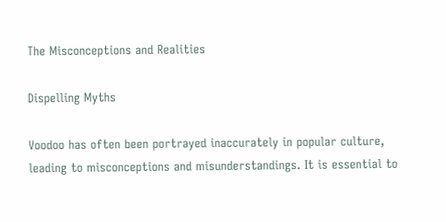The Misconceptions and Realities

Dispelling Myths

Voodoo has often been portrayed inaccurately in popular culture, leading to misconceptions and misunderstandings. It is essential to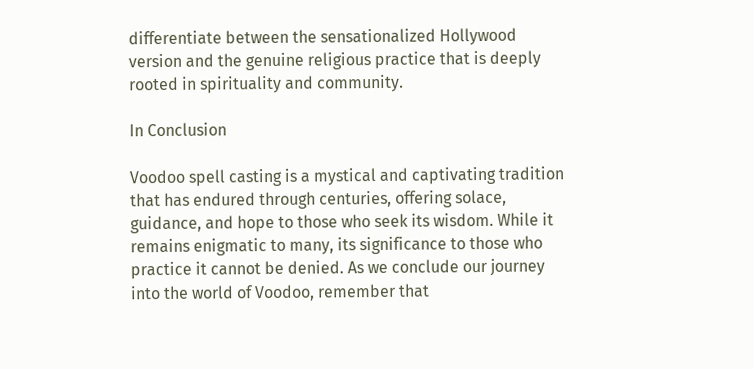differentiate between the sensationalized Hollywood version and the genuine religious practice that is deeply rooted in spirituality and community.

In Conclusion

Voodoo spell casting is a mystical and captivating tradition that has endured through centuries, offering solace, guidance, and hope to those who seek its wisdom. While it remains enigmatic to many, its significance to those who practice it cannot be denied. As we conclude our journey into the world of Voodoo, remember that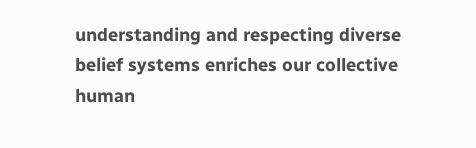understanding and respecting diverse belief systems enriches our collective human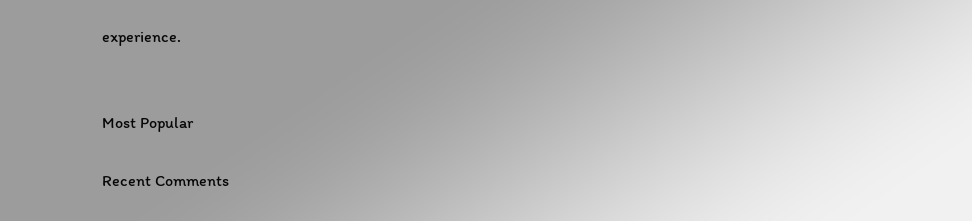experience.


Most Popular

Recent Comments